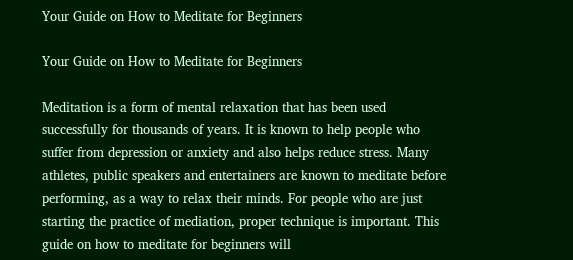Your Guide on How to Meditate for Beginners

Your Guide on How to Meditate for Beginners

Meditation is a form of mental relaxation that has been used successfully for thousands of years. It is known to help people who suffer from depression or anxiety and also helps reduce stress. Many athletes, public speakers and entertainers are known to meditate before performing, as a way to relax their minds. For people who are just starting the practice of mediation, proper technique is important. This guide on how to meditate for beginners will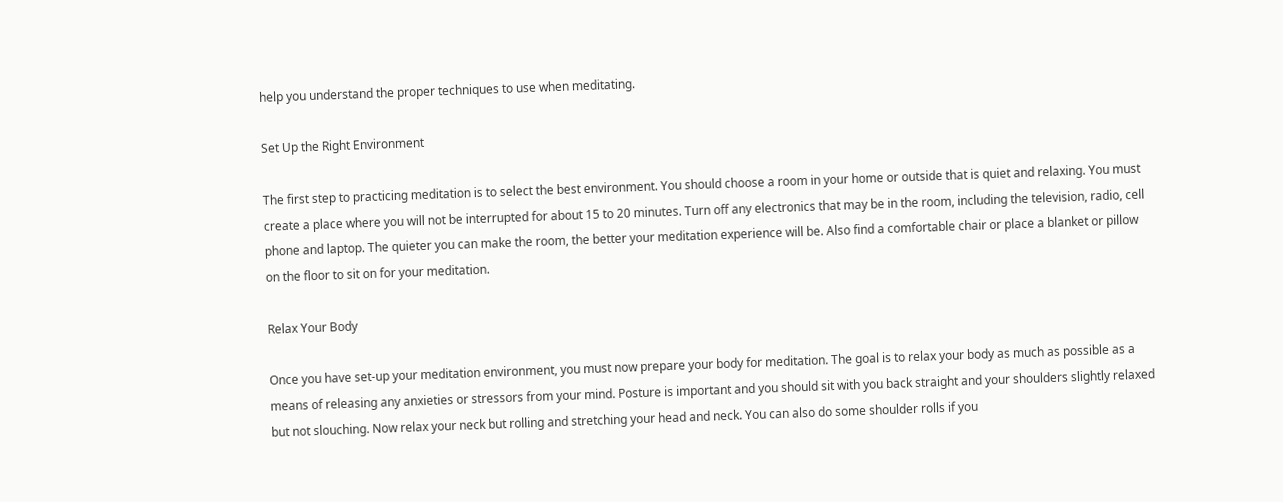help you understand the proper techniques to use when meditating.

Set Up the Right Environment

The first step to practicing meditation is to select the best environment. You should choose a room in your home or outside that is quiet and relaxing. You must create a place where you will not be interrupted for about 15 to 20 minutes. Turn off any electronics that may be in the room, including the television, radio, cell phone and laptop. The quieter you can make the room, the better your meditation experience will be. Also find a comfortable chair or place a blanket or pillow on the floor to sit on for your meditation.

Relax Your Body

Once you have set-up your meditation environment, you must now prepare your body for meditation. The goal is to relax your body as much as possible as a means of releasing any anxieties or stressors from your mind. Posture is important and you should sit with you back straight and your shoulders slightly relaxed but not slouching. Now relax your neck but rolling and stretching your head and neck. You can also do some shoulder rolls if you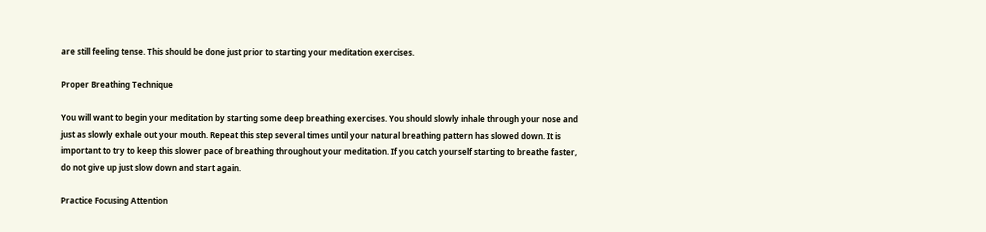are still feeling tense. This should be done just prior to starting your meditation exercises.

Proper Breathing Technique

You will want to begin your meditation by starting some deep breathing exercises. You should slowly inhale through your nose and just as slowly exhale out your mouth. Repeat this step several times until your natural breathing pattern has slowed down. It is important to try to keep this slower pace of breathing throughout your meditation. If you catch yourself starting to breathe faster, do not give up just slow down and start again.

Practice Focusing Attention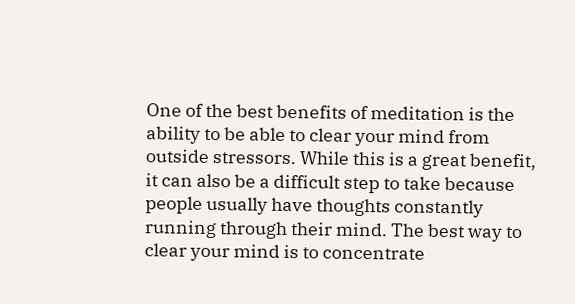One of the best benefits of meditation is the ability to be able to clear your mind from outside stressors. While this is a great benefit, it can also be a difficult step to take because people usually have thoughts constantly running through their mind. The best way to clear your mind is to concentrate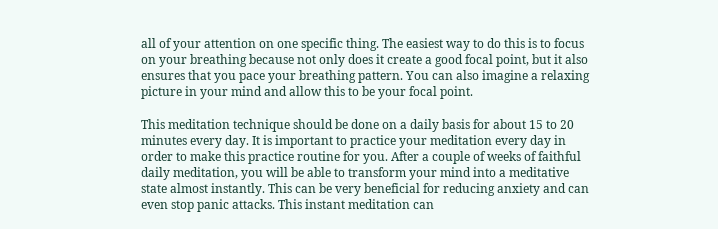all of your attention on one specific thing. The easiest way to do this is to focus on your breathing because not only does it create a good focal point, but it also ensures that you pace your breathing pattern. You can also imagine a relaxing picture in your mind and allow this to be your focal point.

This meditation technique should be done on a daily basis for about 15 to 20 minutes every day. It is important to practice your meditation every day in order to make this practice routine for you. After a couple of weeks of faithful daily meditation, you will be able to transform your mind into a meditative state almost instantly. This can be very beneficial for reducing anxiety and can even stop panic attacks. This instant meditation can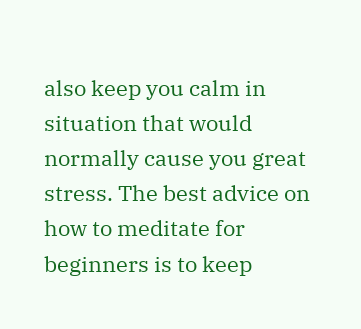also keep you calm in situation that would normally cause you great stress. The best advice on how to meditate for beginners is to keep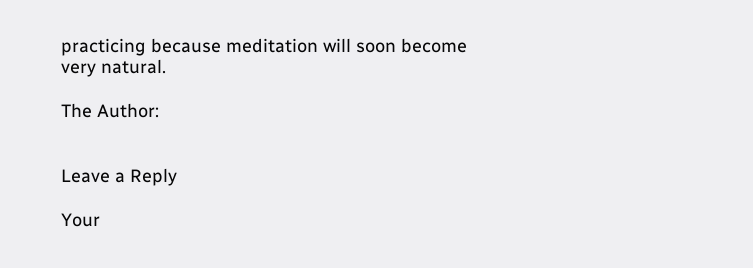practicing because meditation will soon become very natural.

The Author:


Leave a Reply

Your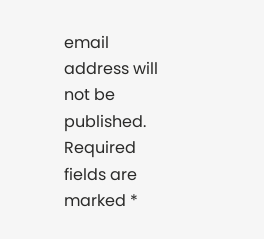email address will not be published. Required fields are marked *